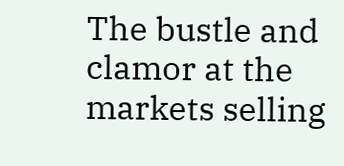The bustle and clamor at the markets selling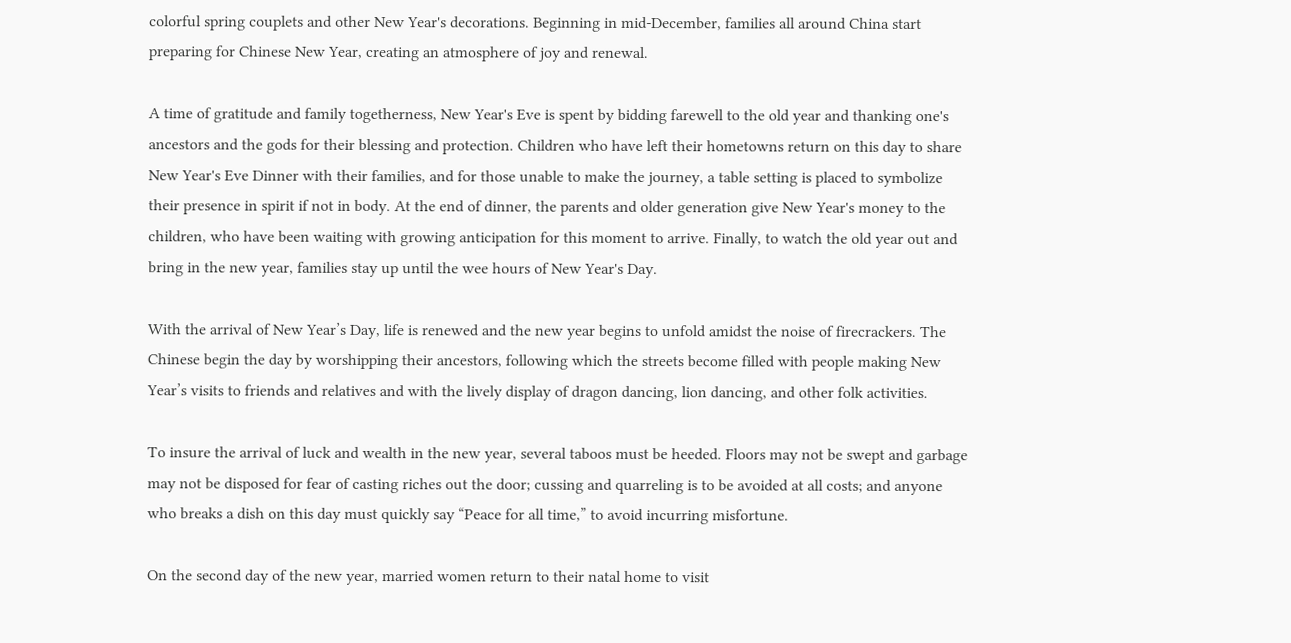colorful spring couplets and other New Year's decorations. Beginning in mid-December, families all around China start preparing for Chinese New Year, creating an atmosphere of joy and renewal.

A time of gratitude and family togetherness, New Year's Eve is spent by bidding farewell to the old year and thanking one's ancestors and the gods for their blessing and protection. Children who have left their hometowns return on this day to share New Year's Eve Dinner with their families, and for those unable to make the journey, a table setting is placed to symbolize their presence in spirit if not in body. At the end of dinner, the parents and older generation give New Year's money to the children, who have been waiting with growing anticipation for this moment to arrive. Finally, to watch the old year out and bring in the new year, families stay up until the wee hours of New Year's Day.

With the arrival of New Year’s Day, life is renewed and the new year begins to unfold amidst the noise of firecrackers. The Chinese begin the day by worshipping their ancestors, following which the streets become filled with people making New Year’s visits to friends and relatives and with the lively display of dragon dancing, lion dancing, and other folk activities.

To insure the arrival of luck and wealth in the new year, several taboos must be heeded. Floors may not be swept and garbage may not be disposed for fear of casting riches out the door; cussing and quarreling is to be avoided at all costs; and anyone who breaks a dish on this day must quickly say “Peace for all time,” to avoid incurring misfortune.

On the second day of the new year, married women return to their natal home to visit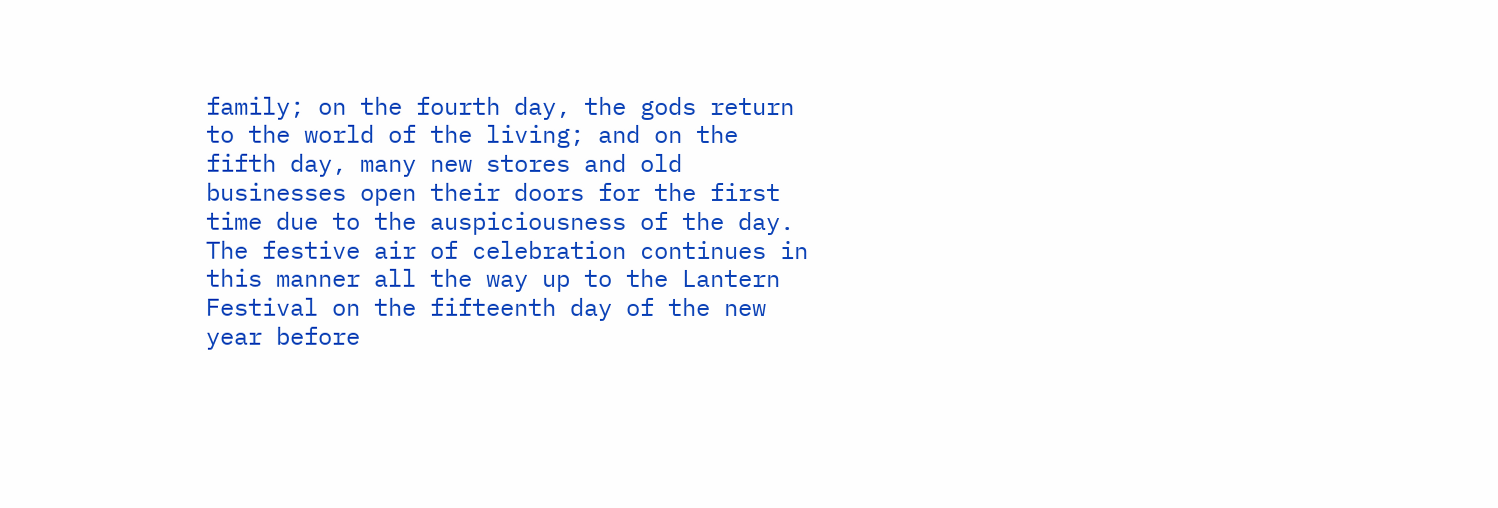family; on the fourth day, the gods return to the world of the living; and on the fifth day, many new stores and old businesses open their doors for the first time due to the auspiciousness of the day. The festive air of celebration continues in this manner all the way up to the Lantern Festival on the fifteenth day of the new year before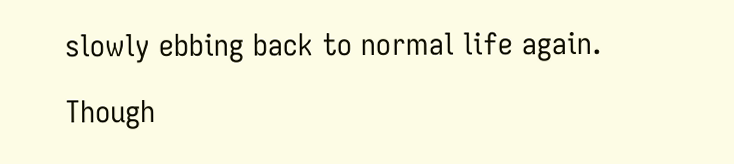slowly ebbing back to normal life again.

Though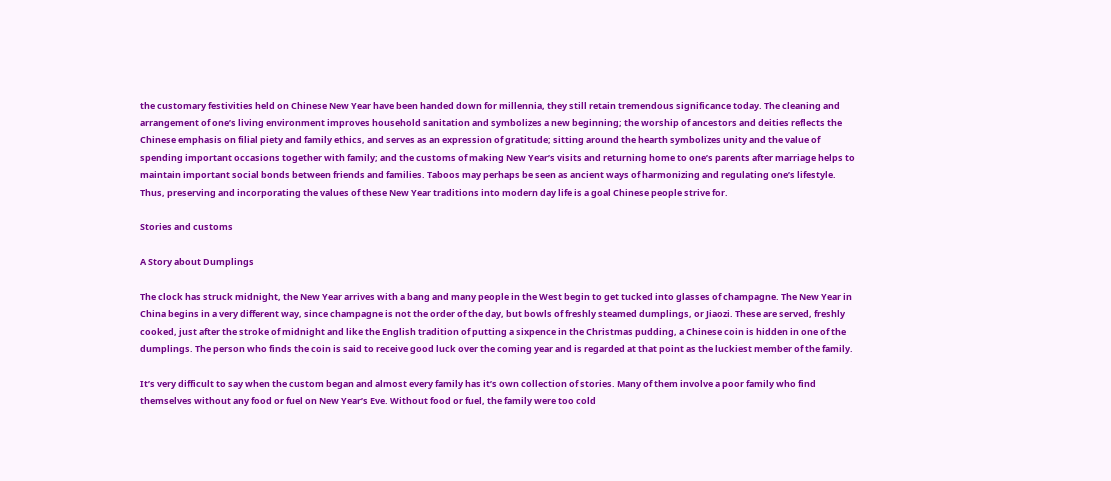the customary festivities held on Chinese New Year have been handed down for millennia, they still retain tremendous significance today. The cleaning and arrangement of one’s living environment improves household sanitation and symbolizes a new beginning; the worship of ancestors and deities reflects the Chinese emphasis on filial piety and family ethics, and serves as an expression of gratitude; sitting around the hearth symbolizes unity and the value of spending important occasions together with family; and the customs of making New Year’s visits and returning home to one’s parents after marriage helps to maintain important social bonds between friends and families. Taboos may perhaps be seen as ancient ways of harmonizing and regulating one’s lifestyle. Thus, preserving and incorporating the values of these New Year traditions into modern day life is a goal Chinese people strive for.

Stories and customs

A Story about Dumplings

The clock has struck midnight, the New Year arrives with a bang and many people in the West begin to get tucked into glasses of champagne. The New Year in China begins in a very different way, since champagne is not the order of the day, but bowls of freshly steamed dumplings, or Jiaozi. These are served, freshly cooked, just after the stroke of midnight and like the English tradition of putting a sixpence in the Christmas pudding, a Chinese coin is hidden in one of the dumplings. The person who finds the coin is said to receive good luck over the coming year and is regarded at that point as the luckiest member of the family.

It’s very difficult to say when the custom began and almost every family has it’s own collection of stories. Many of them involve a poor family who find themselves without any food or fuel on New Year’s Eve. Without food or fuel, the family were too cold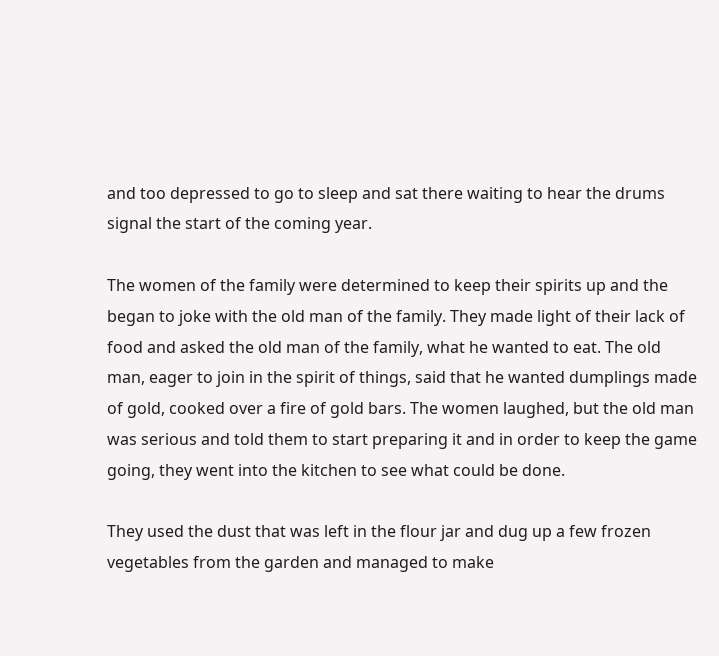and too depressed to go to sleep and sat there waiting to hear the drums signal the start of the coming year.

The women of the family were determined to keep their spirits up and the began to joke with the old man of the family. They made light of their lack of food and asked the old man of the family, what he wanted to eat. The old man, eager to join in the spirit of things, said that he wanted dumplings made of gold, cooked over a fire of gold bars. The women laughed, but the old man was serious and told them to start preparing it and in order to keep the game going, they went into the kitchen to see what could be done.

They used the dust that was left in the flour jar and dug up a few frozen vegetables from the garden and managed to make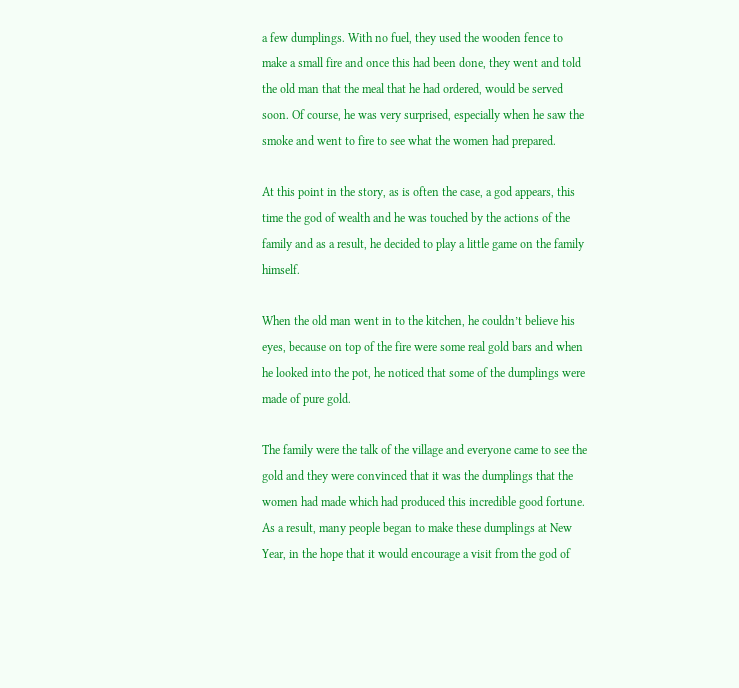a few dumplings. With no fuel, they used the wooden fence to make a small fire and once this had been done, they went and told the old man that the meal that he had ordered, would be served soon. Of course, he was very surprised, especially when he saw the smoke and went to fire to see what the women had prepared.

At this point in the story, as is often the case, a god appears, this time the god of wealth and he was touched by the actions of the family and as a result, he decided to play a little game on the family himself.

When the old man went in to the kitchen, he couldn’t believe his eyes, because on top of the fire were some real gold bars and when he looked into the pot, he noticed that some of the dumplings were made of pure gold.

The family were the talk of the village and everyone came to see the gold and they were convinced that it was the dumplings that the women had made which had produced this incredible good fortune. As a result, many people began to make these dumplings at New Year, in the hope that it would encourage a visit from the god of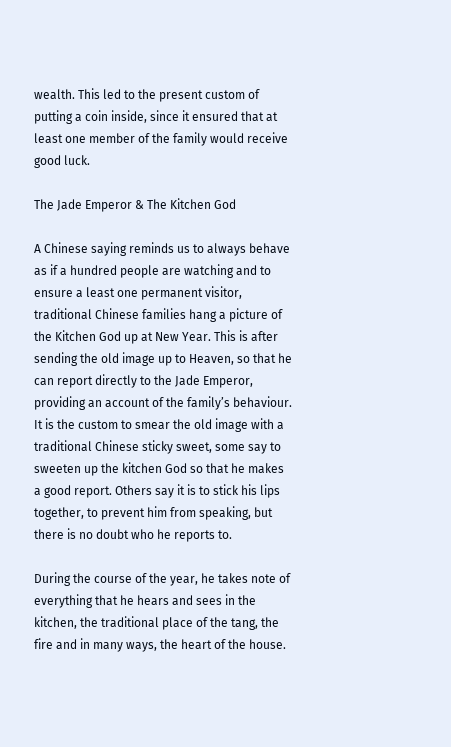wealth. This led to the present custom of putting a coin inside, since it ensured that at least one member of the family would receive good luck.

The Jade Emperor & The Kitchen God

A Chinese saying reminds us to always behave as if a hundred people are watching and to ensure a least one permanent visitor, traditional Chinese families hang a picture of the Kitchen God up at New Year. This is after sending the old image up to Heaven, so that he can report directly to the Jade Emperor, providing an account of the family’s behaviour. It is the custom to smear the old image with a traditional Chinese sticky sweet, some say to sweeten up the kitchen God so that he makes a good report. Others say it is to stick his lips together, to prevent him from speaking, but there is no doubt who he reports to.

During the course of the year, he takes note of everything that he hears and sees in the kitchen, the traditional place of the tang, the fire and in many ways, the heart of the house.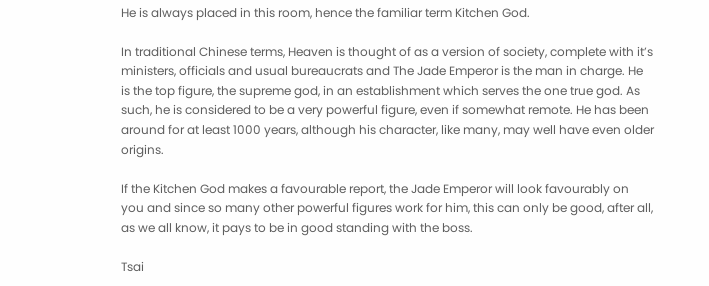He is always placed in this room, hence the familiar term Kitchen God.

In traditional Chinese terms, Heaven is thought of as a version of society, complete with it’s ministers, officials and usual bureaucrats and The Jade Emperor is the man in charge. He is the top figure, the supreme god, in an establishment which serves the one true god. As such, he is considered to be a very powerful figure, even if somewhat remote. He has been around for at least 1000 years, although his character, like many, may well have even older origins.

If the Kitchen God makes a favourable report, the Jade Emperor will look favourably on you and since so many other powerful figures work for him, this can only be good, after all, as we all know, it pays to be in good standing with the boss.

Tsai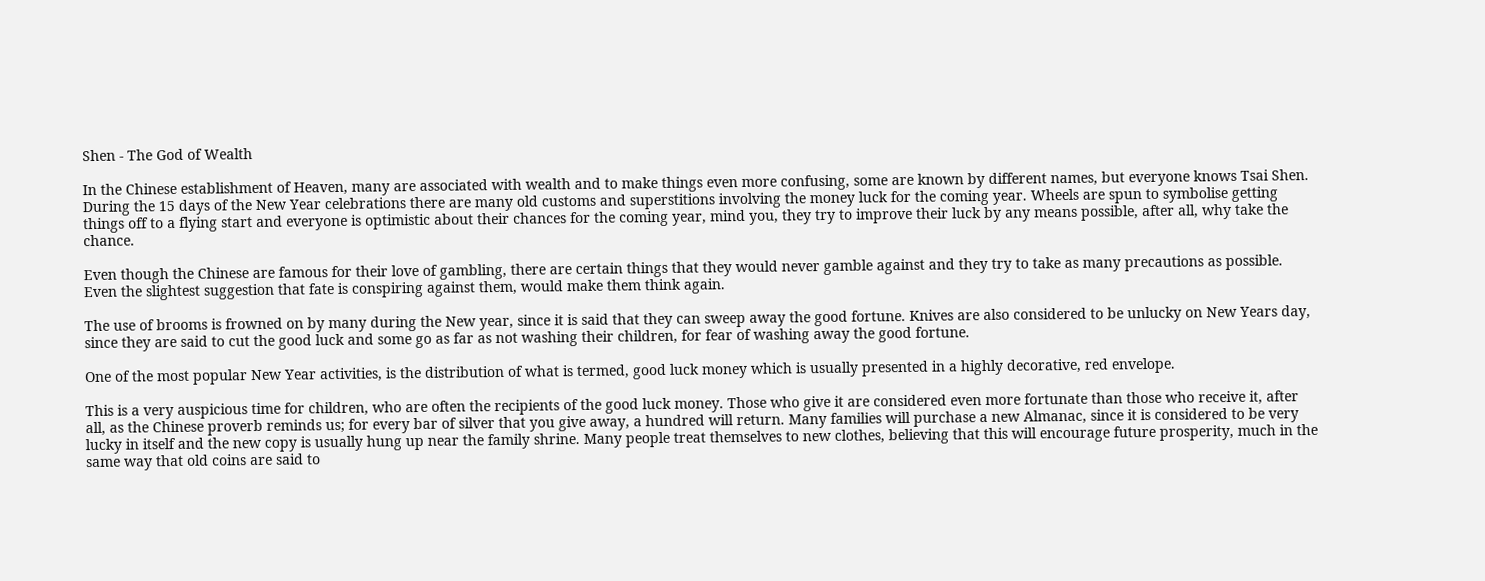Shen - The God of Wealth

In the Chinese establishment of Heaven, many are associated with wealth and to make things even more confusing, some are known by different names, but everyone knows Tsai Shen. During the 15 days of the New Year celebrations there are many old customs and superstitions involving the money luck for the coming year. Wheels are spun to symbolise getting things off to a flying start and everyone is optimistic about their chances for the coming year, mind you, they try to improve their luck by any means possible, after all, why take the chance.

Even though the Chinese are famous for their love of gambling, there are certain things that they would never gamble against and they try to take as many precautions as possible. Even the slightest suggestion that fate is conspiring against them, would make them think again.

The use of brooms is frowned on by many during the New year, since it is said that they can sweep away the good fortune. Knives are also considered to be unlucky on New Years day, since they are said to cut the good luck and some go as far as not washing their children, for fear of washing away the good fortune.

One of the most popular New Year activities, is the distribution of what is termed, good luck money which is usually presented in a highly decorative, red envelope.

This is a very auspicious time for children, who are often the recipients of the good luck money. Those who give it are considered even more fortunate than those who receive it, after all, as the Chinese proverb reminds us; for every bar of silver that you give away, a hundred will return. Many families will purchase a new Almanac, since it is considered to be very lucky in itself and the new copy is usually hung up near the family shrine. Many people treat themselves to new clothes, believing that this will encourage future prosperity, much in the same way that old coins are said to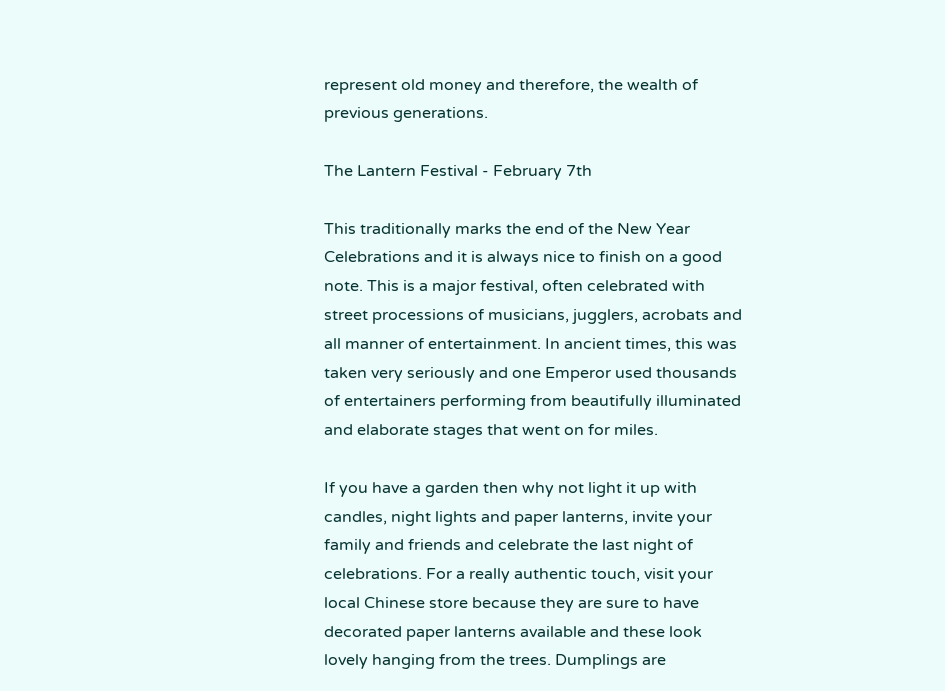represent old money and therefore, the wealth of previous generations.

The Lantern Festival - February 7th

This traditionally marks the end of the New Year Celebrations and it is always nice to finish on a good note. This is a major festival, often celebrated with street processions of musicians, jugglers, acrobats and all manner of entertainment. In ancient times, this was taken very seriously and one Emperor used thousands of entertainers performing from beautifully illuminated and elaborate stages that went on for miles.

If you have a garden then why not light it up with candles, night lights and paper lanterns, invite your family and friends and celebrate the last night of celebrations. For a really authentic touch, visit your local Chinese store because they are sure to have decorated paper lanterns available and these look lovely hanging from the trees. Dumplings are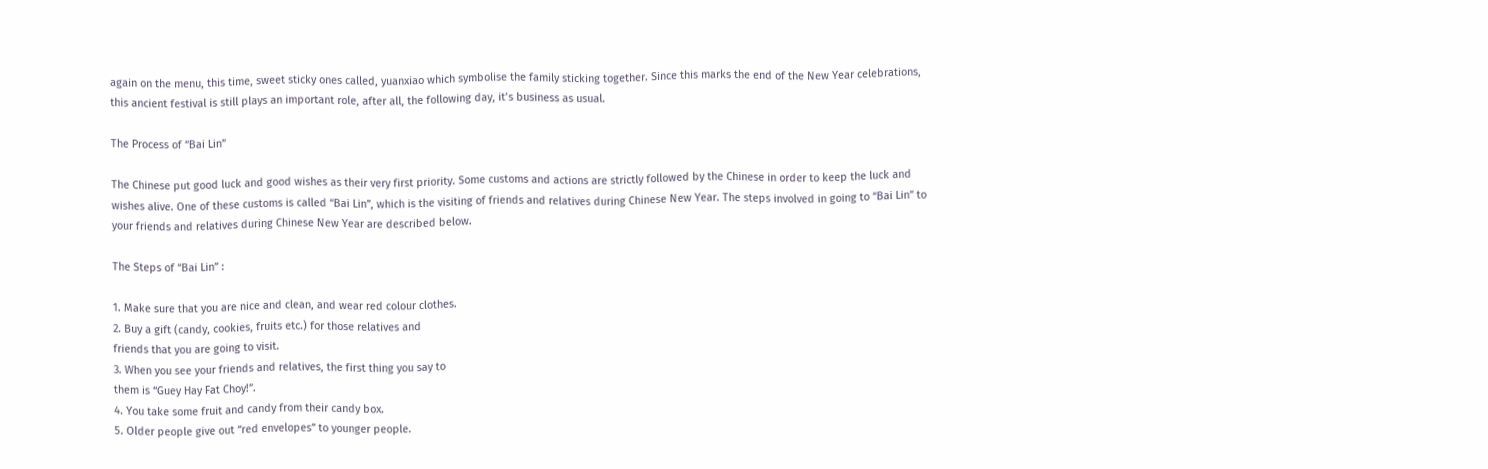again on the menu, this time, sweet sticky ones called, yuanxiao which symbolise the family sticking together. Since this marks the end of the New Year celebrations, this ancient festival is still plays an important role, after all, the following day, it’s business as usual.

The Process of “Bai Lin”

The Chinese put good luck and good wishes as their very first priority. Some customs and actions are strictly followed by the Chinese in order to keep the luck and wishes alive. One of these customs is called “Bai Lin”, which is the visiting of friends and relatives during Chinese New Year. The steps involved in going to “Bai Lin” to your friends and relatives during Chinese New Year are described below.

The Steps of “Bai Lin” :

1. Make sure that you are nice and clean, and wear red colour clothes.
2. Buy a gift (candy, cookies, fruits etc.) for those relatives and
friends that you are going to visit.
3. When you see your friends and relatives, the first thing you say to
them is “Guey Hay Fat Choy!”.
4. You take some fruit and candy from their candy box.
5. Older people give out “red envelopes” to younger people.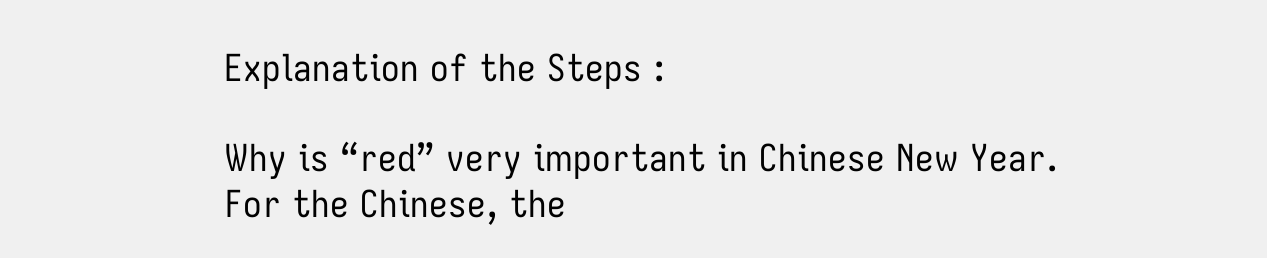Explanation of the Steps :

Why is “red” very important in Chinese New Year.
For the Chinese, the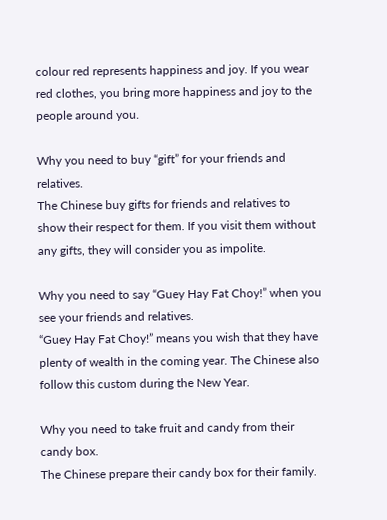colour red represents happiness and joy. If you wear red clothes, you bring more happiness and joy to the people around you.

Why you need to buy “gift” for your friends and relatives.
The Chinese buy gifts for friends and relatives to show their respect for them. If you visit them without any gifts, they will consider you as impolite.

Why you need to say “Guey Hay Fat Choy!” when you see your friends and relatives.
“Guey Hay Fat Choy!” means you wish that they have plenty of wealth in the coming year. The Chinese also follow this custom during the New Year.

Why you need to take fruit and candy from their candy box.
The Chinese prepare their candy box for their family.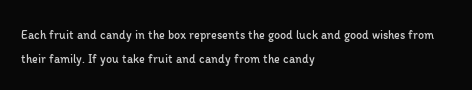Each fruit and candy in the box represents the good luck and good wishes from their family. If you take fruit and candy from the candy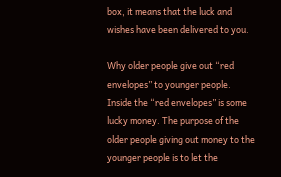box, it means that the luck and wishes have been delivered to you.

Why older people give out “red envelopes” to younger people.
Inside the “red envelopes” is some lucky money. The purpose of the older people giving out money to the younger people is to let the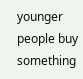younger people buy something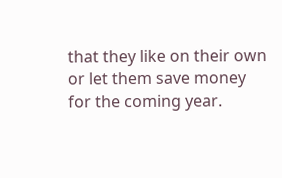that they like on their own or let them save money for the coming year.